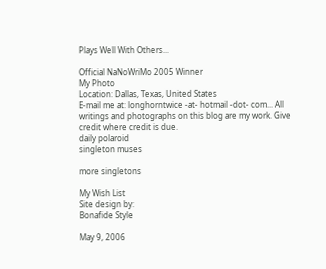Plays Well With Others...

Official NaNoWriMo 2005 Winner
My Photo
Location: Dallas, Texas, United States
E-mail me at: longhorntwice -at- hotmail -dot- com... All writings and photographs on this blog are my work. Give credit where credit is due.
daily polaroid
singleton muses

more singletons

My Wish List
Site design by:
Bonafide Style

May 9, 2006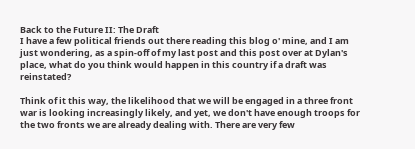Back to the Future II: The Draft
I have a few political friends out there reading this blog o' mine, and I am just wondering, as a spin-off of my last post and this post over at Dylan's place, what do you think would happen in this country if a draft was reinstated?

Think of it this way, the likelihood that we will be engaged in a three front war is looking increasingly likely, and yet, we don't have enough troops for the two fronts we are already dealing with. There are very few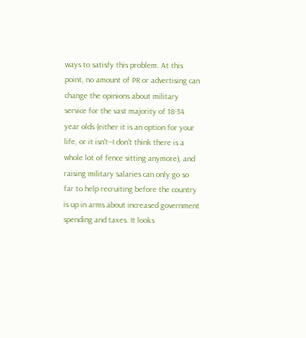ways to satisfy this problem. At this point, no amount of PR or advertising can change the opinions about military service for the vast majority of 18-34 year olds (either it is an option for your life, or it isn't--I don't think there is a whole lot of fence sitting anymore), and raising military salaries can only go so far to help recruiting before the country is up in arms about increased government spending and taxes. It looks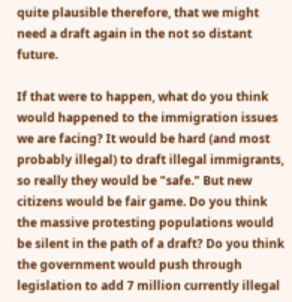quite plausible therefore, that we might need a draft again in the not so distant future.

If that were to happen, what do you think would happened to the immigration issues we are facing? It would be hard (and most probably illegal) to draft illegal immigrants, so really they would be "safe." But new citizens would be fair game. Do you think the massive protesting populations would be silent in the path of a draft? Do you think the government would push through legislation to add 7 million currently illegal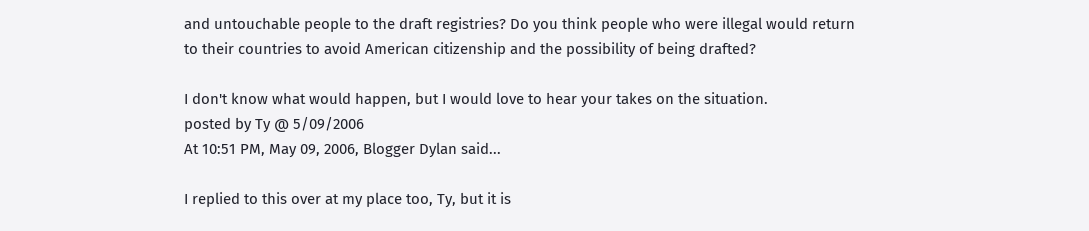and untouchable people to the draft registries? Do you think people who were illegal would return to their countries to avoid American citizenship and the possibility of being drafted?

I don't know what would happen, but I would love to hear your takes on the situation.
posted by Ty @ 5/09/2006
At 10:51 PM, May 09, 2006, Blogger Dylan said...

I replied to this over at my place too, Ty, but it is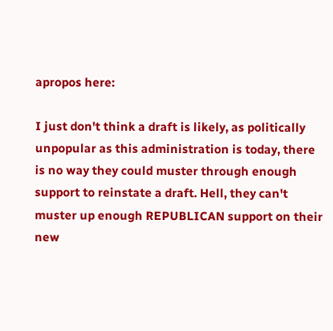apropos here:

I just don't think a draft is likely, as politically unpopular as this administration is today, there is no way they could muster through enough support to reinstate a draft. Hell, they can't muster up enough REPUBLICAN support on their new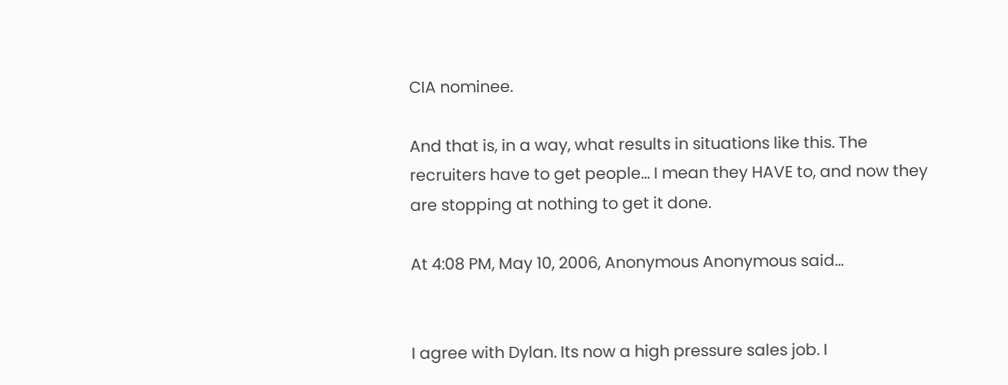CIA nominee.

And that is, in a way, what results in situations like this. The recruiters have to get people... I mean they HAVE to, and now they are stopping at nothing to get it done.

At 4:08 PM, May 10, 2006, Anonymous Anonymous said...


I agree with Dylan. Its now a high pressure sales job. I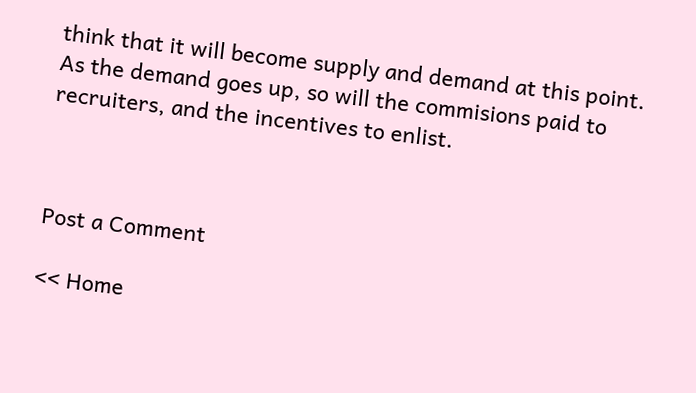think that it will become supply and demand at this point. As the demand goes up, so will the commisions paid to recruiters, and the incentives to enlist.



Post a Comment

<< Home